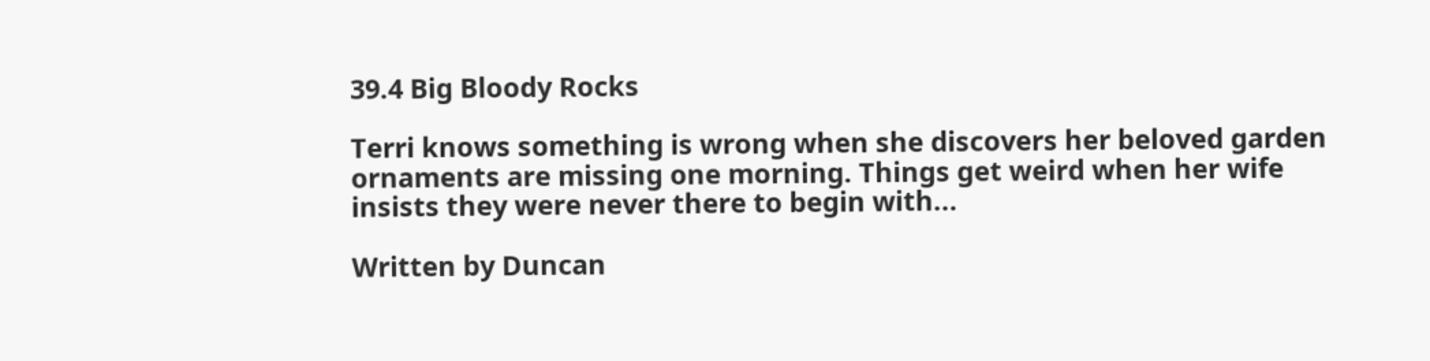39.4 Big Bloody Rocks

Terri knows something is wrong when she discovers her beloved garden ornaments are missing one morning. Things get weird when her wife insists they were never there to begin with...

Written by Duncan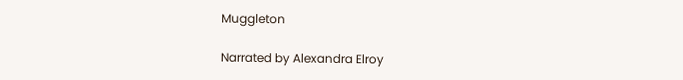Muggleton

Narrated by Alexandra Elroy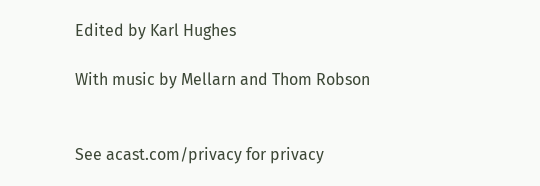Edited by Karl Hughes

With music by Mellarn and Thom Robson


See acast.com/privacy for privacy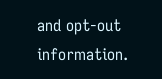and opt-out information.